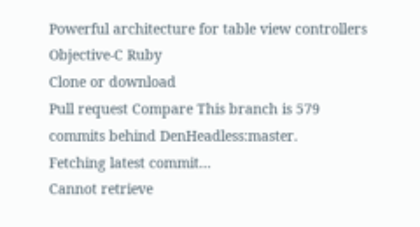Powerful architecture for table view controllers
Objective-C Ruby
Clone or download
Pull request Compare This branch is 579 commits behind DenHeadless:master.
Fetching latest commit…
Cannot retrieve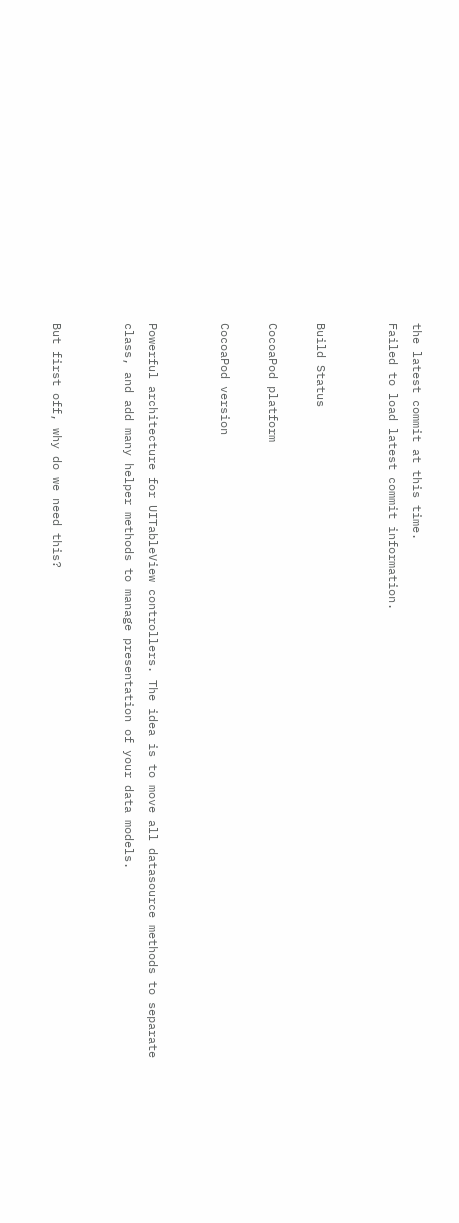the latest commit at this time.
Failed to load latest commit information.


Build Status

CocoaPod platform

CocoaPod version


Powerful architecture for UITableView controllers. The idea is to move all datasource methods to separate class, and add many helper methods to manage presentation of your data models.


But first off, why do we need this?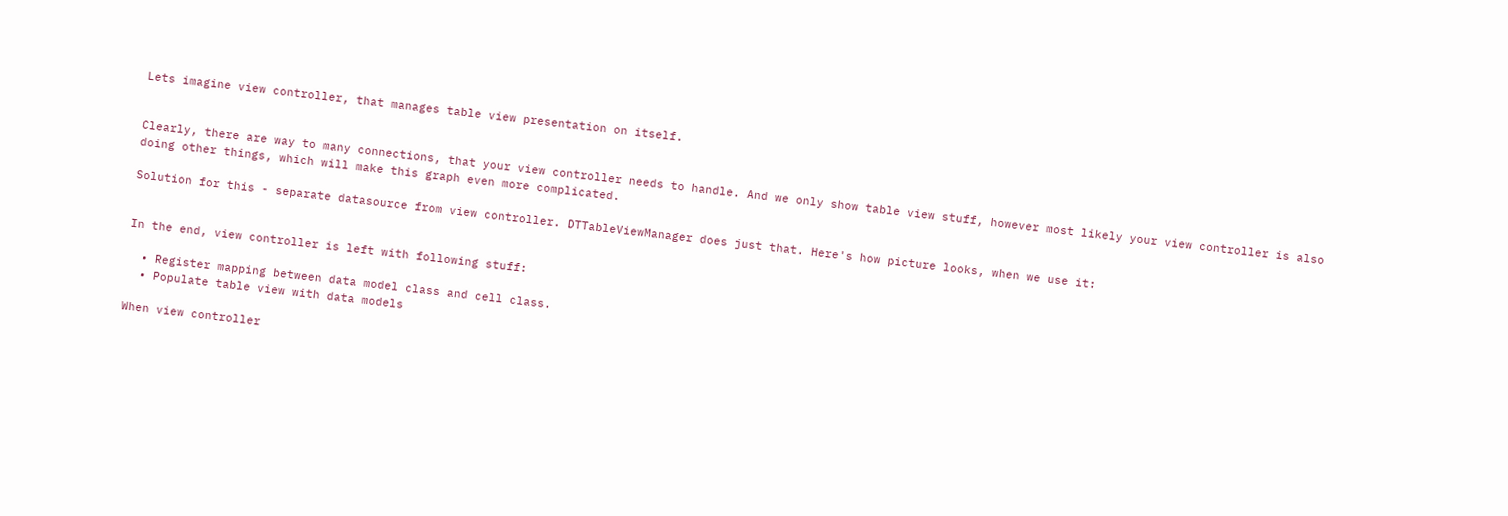Lets imagine view controller, that manages table view presentation on itself.


Clearly, there are way to many connections, that your view controller needs to handle. And we only show table view stuff, however most likely your view controller is also doing other things, which will make this graph even more complicated.

Solution for this - separate datasource from view controller. DTTableViewManager does just that. Here's how picture looks, when we use it:


In the end, view controller is left with following stuff:

  • Register mapping between data model class and cell class.
  • Populate table view with data models

When view controller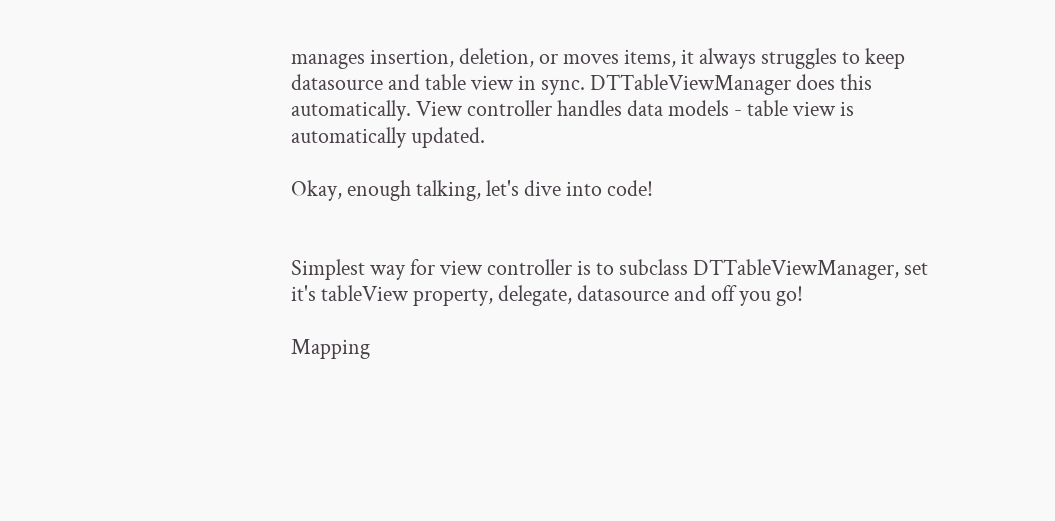manages insertion, deletion, or moves items, it always struggles to keep datasource and table view in sync. DTTableViewManager does this automatically. View controller handles data models - table view is automatically updated.

Okay, enough talking, let's dive into code!


Simplest way for view controller is to subclass DTTableViewManager, set it's tableView property, delegate, datasource and off you go!

Mapping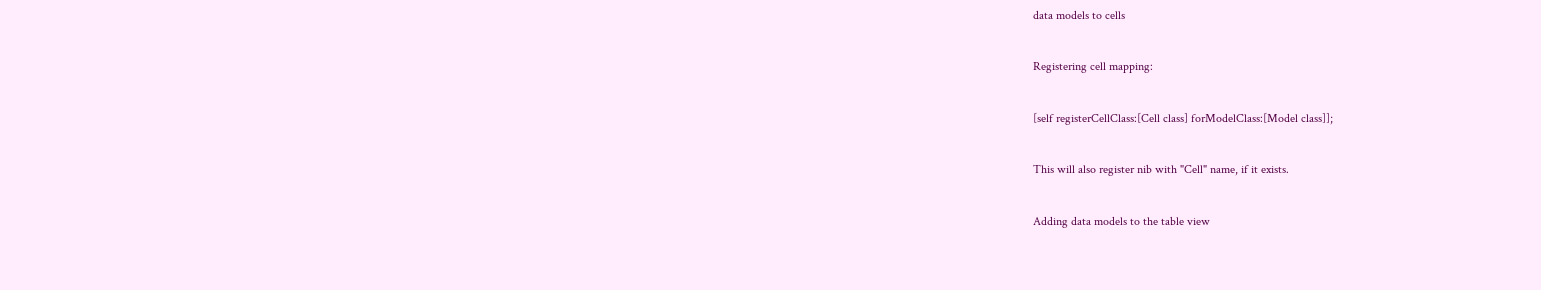data models to cells

Registering cell mapping:

[self registerCellClass:[Cell class] forModelClass:[Model class]];

This will also register nib with "Cell" name, if it exists.

Adding data models to the table view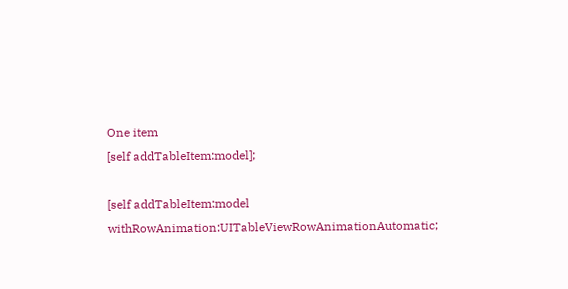One item
[self addTableItem:model];

[self addTableItem:model withRowAnimation:UITableViewRowAnimationAutomatic;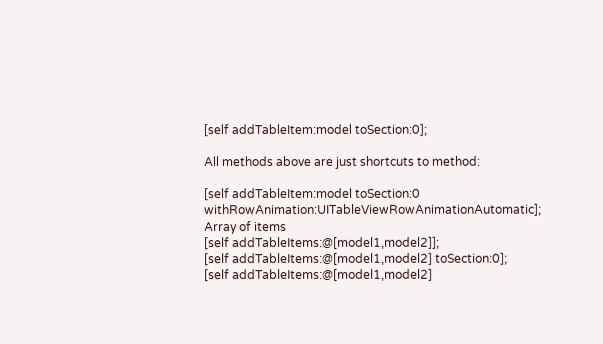[self addTableItem:model toSection:0];

All methods above are just shortcuts to method:

[self addTableItem:model toSection:0 withRowAnimation:UITableViewRowAnimationAutomatic];
Array of items
[self addTableItems:@[model1,model2]];
[self addTableItems:@[model1,model2] toSection:0];
[self addTableItems:@[model1,model2]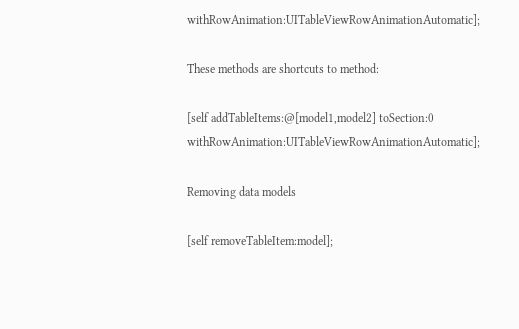withRowAnimation:UITableViewRowAnimationAutomatic];

These methods are shortcuts to method:

[self addTableItems:@[model1,model2] toSection:0 withRowAnimation:UITableViewRowAnimationAutomatic];

Removing data models

[self removeTableItem:model];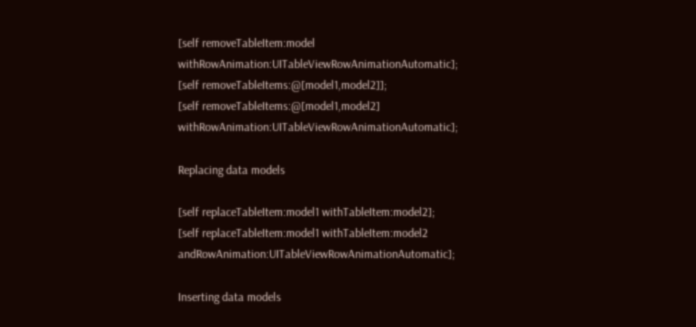[self removeTableItem:model withRowAnimation:UITableViewRowAnimationAutomatic];
[self removeTableItems:@[model1,model2]];
[self removeTableItems:@[model1,model2] withRowAnimation:UITableViewRowAnimationAutomatic];

Replacing data models

[self replaceTableItem:model1 withTableItem:model2];
[self replaceTableItem:model1 withTableItem:model2 andRowAnimation:UITableViewRowAnimationAutomatic];

Inserting data models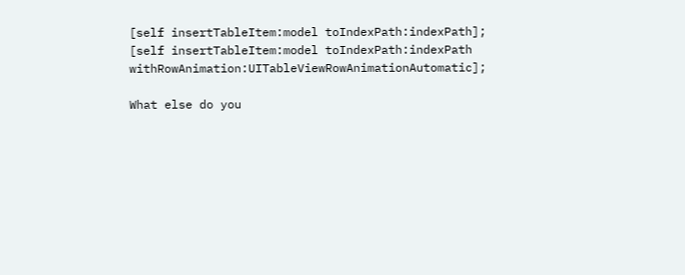[self insertTableItem:model toIndexPath:indexPath];
[self insertTableItem:model toIndexPath:indexPath withRowAnimation:UITableViewRowAnimationAutomatic];

What else do you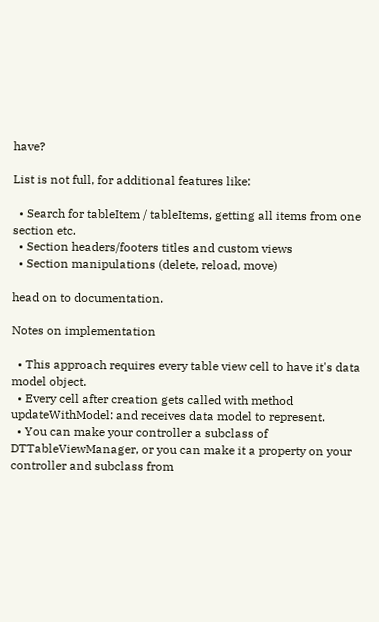have?

List is not full, for additional features like:

  • Search for tableItem / tableItems, getting all items from one section etc.
  • Section headers/footers titles and custom views
  • Section manipulations (delete, reload, move)

head on to documentation.

Notes on implementation

  • This approach requires every table view cell to have it's data model object.
  • Every cell after creation gets called with method updateWithModel: and receives data model to represent.
  • You can make your controller a subclass of DTTableViewManager, or you can make it a property on your controller and subclass from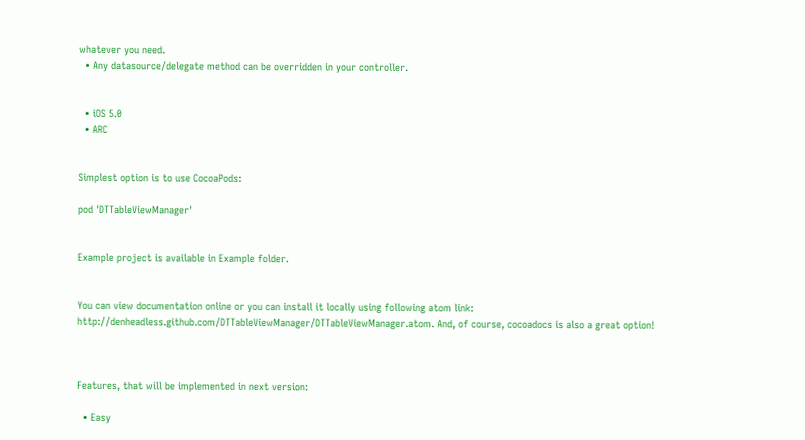whatever you need.
  • Any datasource/delegate method can be overridden in your controller.


  • iOS 5.0
  • ARC


Simplest option is to use CocoaPods:

pod 'DTTableViewManager'


Example project is available in Example folder.


You can view documentation online or you can install it locally using following atom link: http://denheadless.github.com/DTTableViewManager/DTTableViewManager.atom. And, of course, cocoadocs is also a great option!



Features, that will be implemented in next version:

  • Easy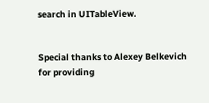search in UITableView.


Special thanks to Alexey Belkevich for providing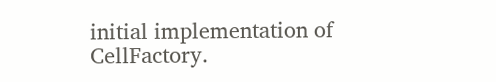initial implementation of CellFactory.